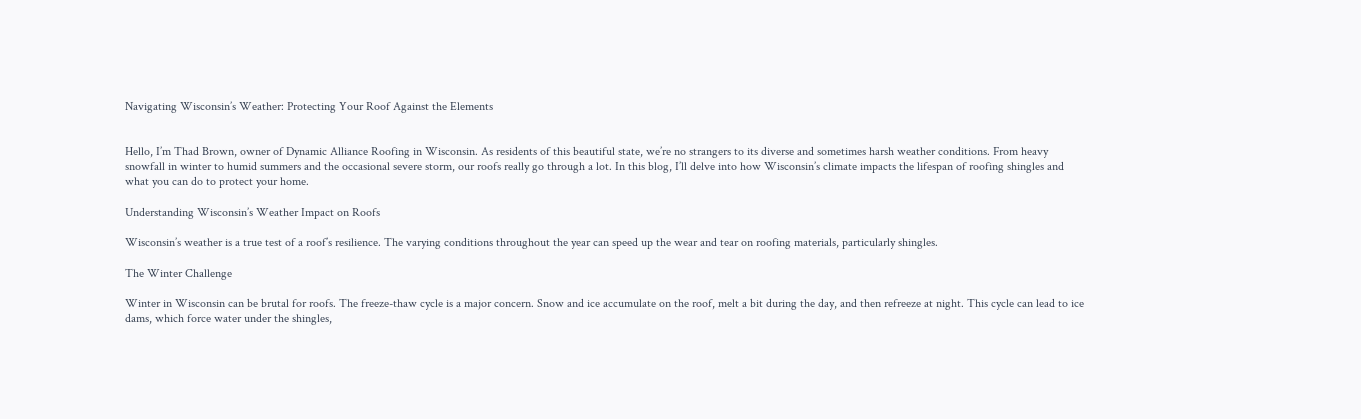Navigating Wisconsin’s Weather: Protecting Your Roof Against the Elements


Hello, I’m Thad Brown, owner of Dynamic Alliance Roofing in Wisconsin. As residents of this beautiful state, we’re no strangers to its diverse and sometimes harsh weather conditions. From heavy snowfall in winter to humid summers and the occasional severe storm, our roofs really go through a lot. In this blog, I’ll delve into how Wisconsin’s climate impacts the lifespan of roofing shingles and what you can do to protect your home.

Understanding Wisconsin’s Weather Impact on Roofs

Wisconsin’s weather is a true test of a roof’s resilience. The varying conditions throughout the year can speed up the wear and tear on roofing materials, particularly shingles.

The Winter Challenge

Winter in Wisconsin can be brutal for roofs. The freeze-thaw cycle is a major concern. Snow and ice accumulate on the roof, melt a bit during the day, and then refreeze at night. This cycle can lead to ice dams, which force water under the shingles,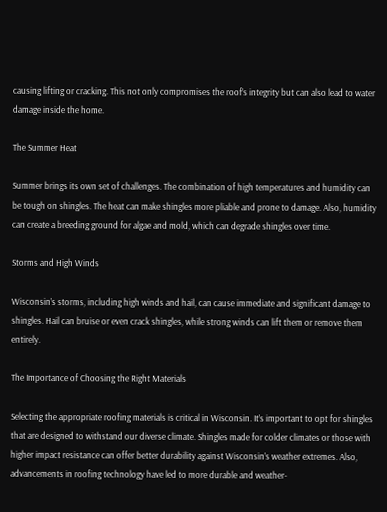causing lifting or cracking. This not only compromises the roof’s integrity but can also lead to water damage inside the home.

The Summer Heat

Summer brings its own set of challenges. The combination of high temperatures and humidity can be tough on shingles. The heat can make shingles more pliable and prone to damage. Also, humidity can create a breeding ground for algae and mold, which can degrade shingles over time.

Storms and High Winds

Wisconsin’s storms, including high winds and hail, can cause immediate and significant damage to shingles. Hail can bruise or even crack shingles, while strong winds can lift them or remove them entirely.

The Importance of Choosing the Right Materials

Selecting the appropriate roofing materials is critical in Wisconsin. It’s important to opt for shingles that are designed to withstand our diverse climate. Shingles made for colder climates or those with higher impact resistance can offer better durability against Wisconsin’s weather extremes. Also, advancements in roofing technology have led to more durable and weather-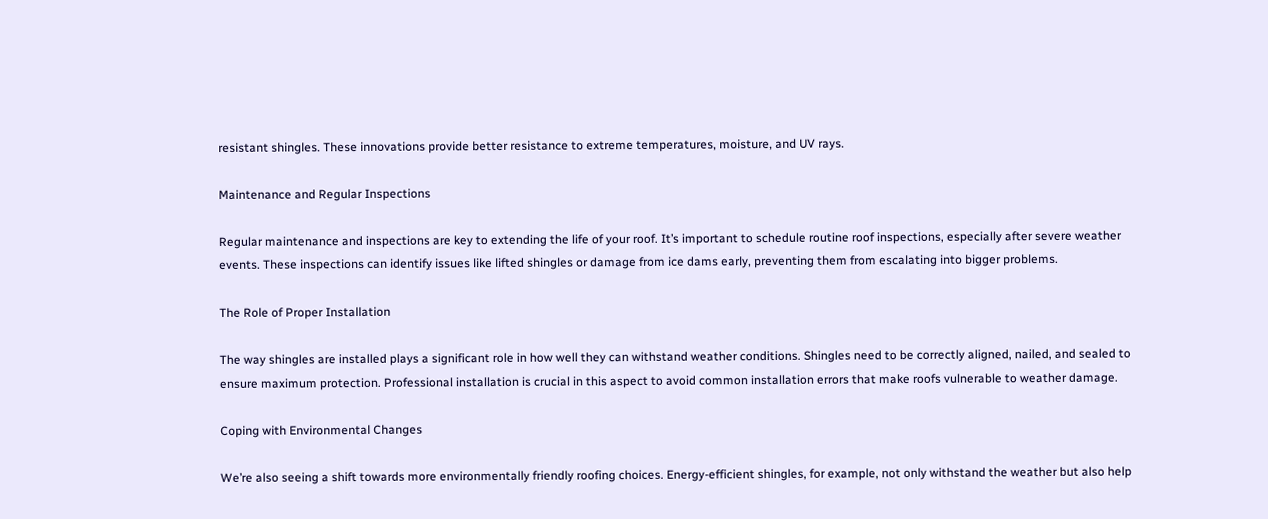resistant shingles. These innovations provide better resistance to extreme temperatures, moisture, and UV rays.

Maintenance and Regular Inspections

Regular maintenance and inspections are key to extending the life of your roof. It’s important to schedule routine roof inspections, especially after severe weather events. These inspections can identify issues like lifted shingles or damage from ice dams early, preventing them from escalating into bigger problems.

The Role of Proper Installation

The way shingles are installed plays a significant role in how well they can withstand weather conditions. Shingles need to be correctly aligned, nailed, and sealed to ensure maximum protection. Professional installation is crucial in this aspect to avoid common installation errors that make roofs vulnerable to weather damage.

Coping with Environmental Changes

We’re also seeing a shift towards more environmentally friendly roofing choices. Energy-efficient shingles, for example, not only withstand the weather but also help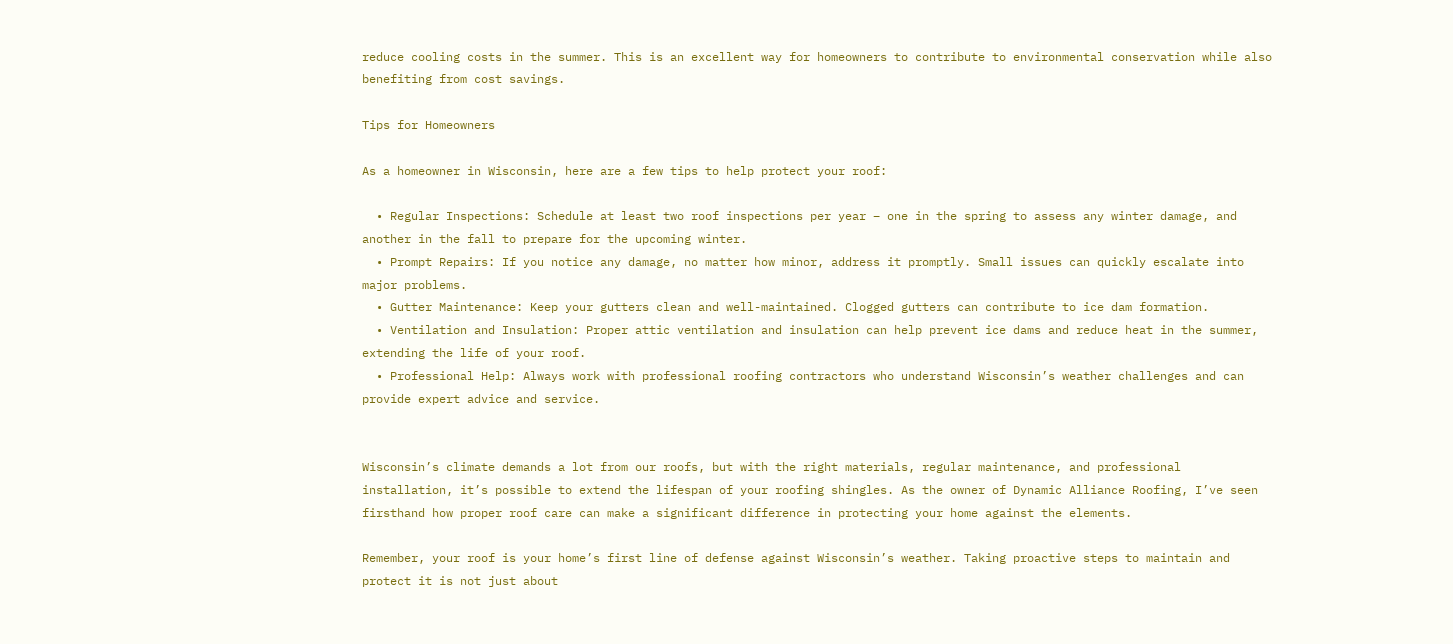reduce cooling costs in the summer. This is an excellent way for homeowners to contribute to environmental conservation while also benefiting from cost savings.

Tips for Homeowners

As a homeowner in Wisconsin, here are a few tips to help protect your roof:

  • Regular Inspections: Schedule at least two roof inspections per year – one in the spring to assess any winter damage, and another in the fall to prepare for the upcoming winter.
  • Prompt Repairs: If you notice any damage, no matter how minor, address it promptly. Small issues can quickly escalate into major problems.
  • Gutter Maintenance: Keep your gutters clean and well-maintained. Clogged gutters can contribute to ice dam formation.
  • Ventilation and Insulation: Proper attic ventilation and insulation can help prevent ice dams and reduce heat in the summer, extending the life of your roof.
  • Professional Help: Always work with professional roofing contractors who understand Wisconsin’s weather challenges and can provide expert advice and service.


Wisconsin’s climate demands a lot from our roofs, but with the right materials, regular maintenance, and professional installation, it’s possible to extend the lifespan of your roofing shingles. As the owner of Dynamic Alliance Roofing, I’ve seen firsthand how proper roof care can make a significant difference in protecting your home against the elements.

Remember, your roof is your home’s first line of defense against Wisconsin’s weather. Taking proactive steps to maintain and protect it is not just about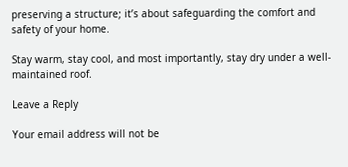preserving a structure; it’s about safeguarding the comfort and safety of your home.

Stay warm, stay cool, and most importantly, stay dry under a well-maintained roof.

Leave a Reply

Your email address will not be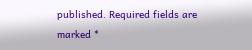published. Required fields are marked *